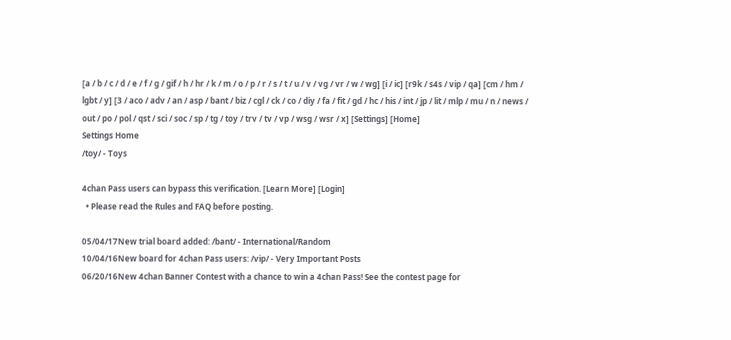[a / b / c / d / e / f / g / gif / h / hr / k / m / o / p / r / s / t / u / v / vg / vr / w / wg] [i / ic] [r9k / s4s / vip / qa] [cm / hm / lgbt / y] [3 / aco / adv / an / asp / bant / biz / cgl / ck / co / diy / fa / fit / gd / hc / his / int / jp / lit / mlp / mu / n / news / out / po / pol / qst / sci / soc / sp / tg / toy / trv / tv / vp / wsg / wsr / x] [Settings] [Home]
Settings Home
/toy/ - Toys

4chan Pass users can bypass this verification. [Learn More] [Login]
  • Please read the Rules and FAQ before posting.

05/04/17New trial board added: /bant/ - International/Random
10/04/16New board for 4chan Pass users: /vip/ - Very Important Posts
06/20/16New 4chan Banner Contest with a chance to win a 4chan Pass! See the contest page for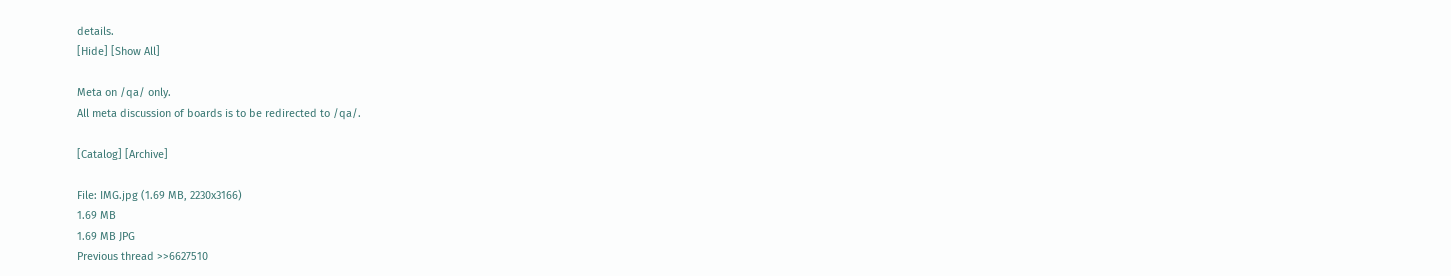details.
[Hide] [Show All]

Meta on /qa/ only.
All meta discussion of boards is to be redirected to /qa/.

[Catalog] [Archive]

File: IMG.jpg (1.69 MB, 2230x3166)
1.69 MB
1.69 MB JPG
Previous thread >>6627510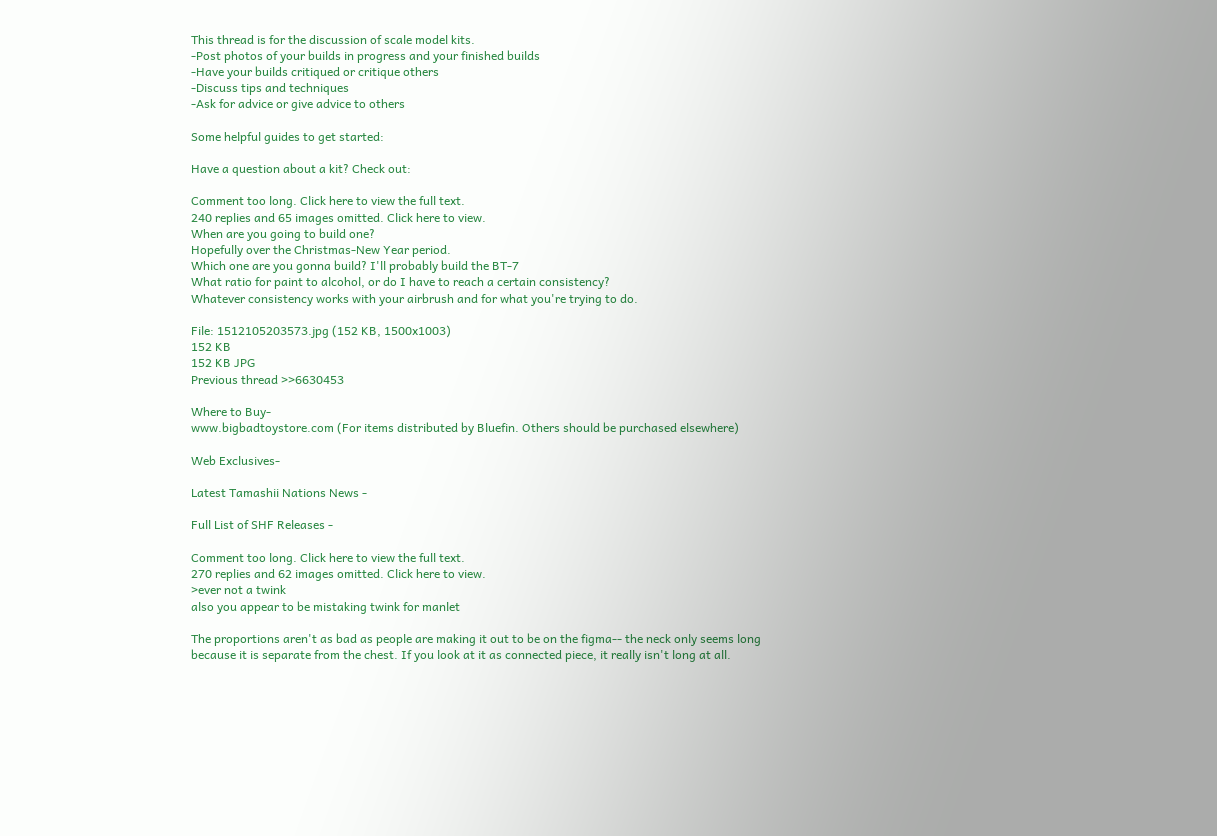This thread is for the discussion of scale model kits.
-Post photos of your builds in progress and your finished builds
-Have your builds critiqued or critique others
-Discuss tips and techniques
-Ask for advice or give advice to others

Some helpful guides to get started:

Have a question about a kit? Check out:

Comment too long. Click here to view the full text.
240 replies and 65 images omitted. Click here to view.
When are you going to build one?
Hopefully over the Christmas-New Year period.
Which one are you gonna build? I'll probably build the BT-7
What ratio for paint to alcohol, or do I have to reach a certain consistency?
Whatever consistency works with your airbrush and for what you're trying to do.

File: 1512105203573.jpg (152 KB, 1500x1003)
152 KB
152 KB JPG
Previous thread >>6630453

Where to Buy-
www.bigbadtoystore.com (For items distributed by Bluefin. Others should be purchased elsewhere)

Web Exclusives-

Latest Tamashii Nations News -

Full List of SHF Releases -

Comment too long. Click here to view the full text.
270 replies and 62 images omitted. Click here to view.
>ever not a twink
also you appear to be mistaking twink for manlet

The proportions aren't as bad as people are making it out to be on the figma-- the neck only seems long because it is separate from the chest. If you look at it as connected piece, it really isn't long at all.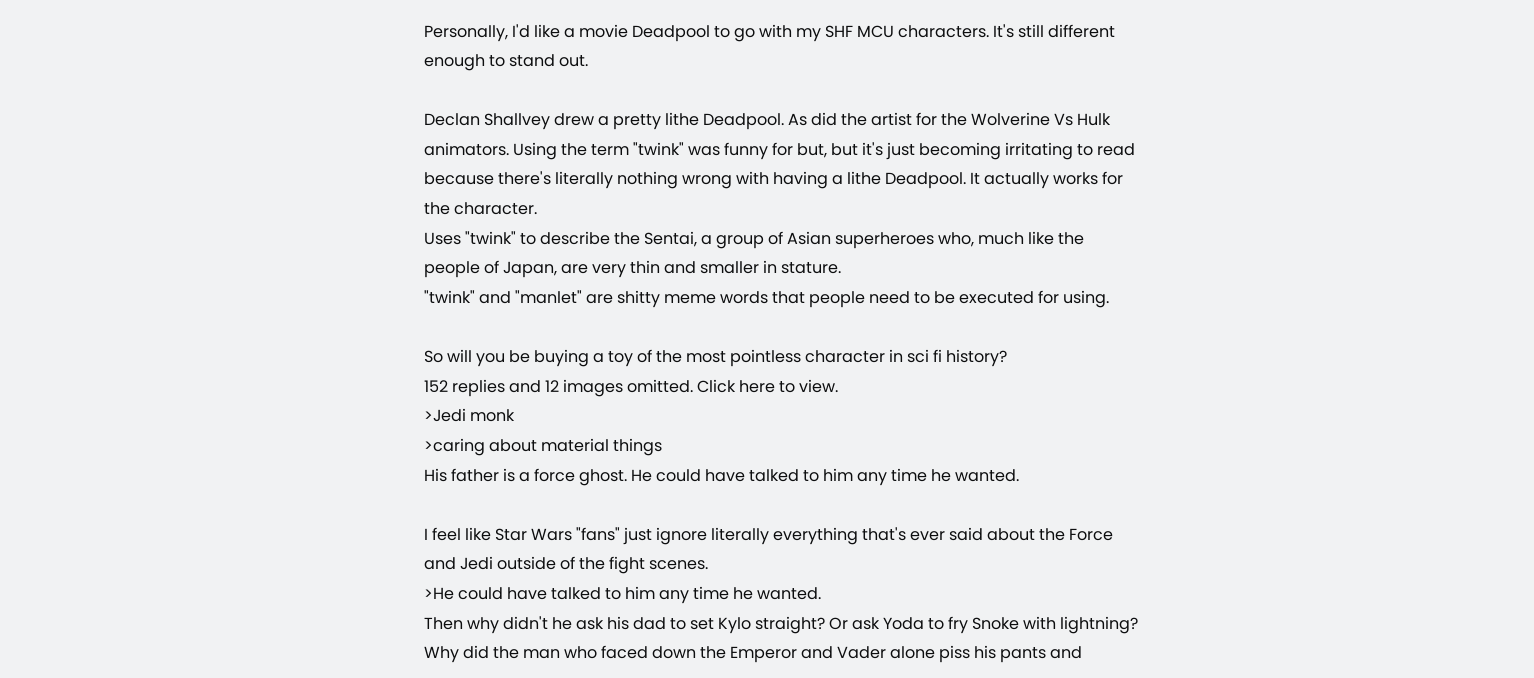Personally, I'd like a movie Deadpool to go with my SHF MCU characters. It's still different enough to stand out.

Declan Shallvey drew a pretty lithe Deadpool. As did the artist for the Wolverine Vs Hulk animators. Using the term "twink" was funny for but, but it's just becoming irritating to read because there's literally nothing wrong with having a lithe Deadpool. It actually works for the character.
Uses "twink" to describe the Sentai, a group of Asian superheroes who, much like the people of Japan, are very thin and smaller in stature.
"twink" and "manlet" are shitty meme words that people need to be executed for using.

So will you be buying a toy of the most pointless character in sci fi history?
152 replies and 12 images omitted. Click here to view.
>Jedi monk
>caring about material things
His father is a force ghost. He could have talked to him any time he wanted.

I feel like Star Wars "fans" just ignore literally everything that's ever said about the Force and Jedi outside of the fight scenes.
>He could have talked to him any time he wanted.
Then why didn't he ask his dad to set Kylo straight? Or ask Yoda to fry Snoke with lightning? Why did the man who faced down the Emperor and Vader alone piss his pants and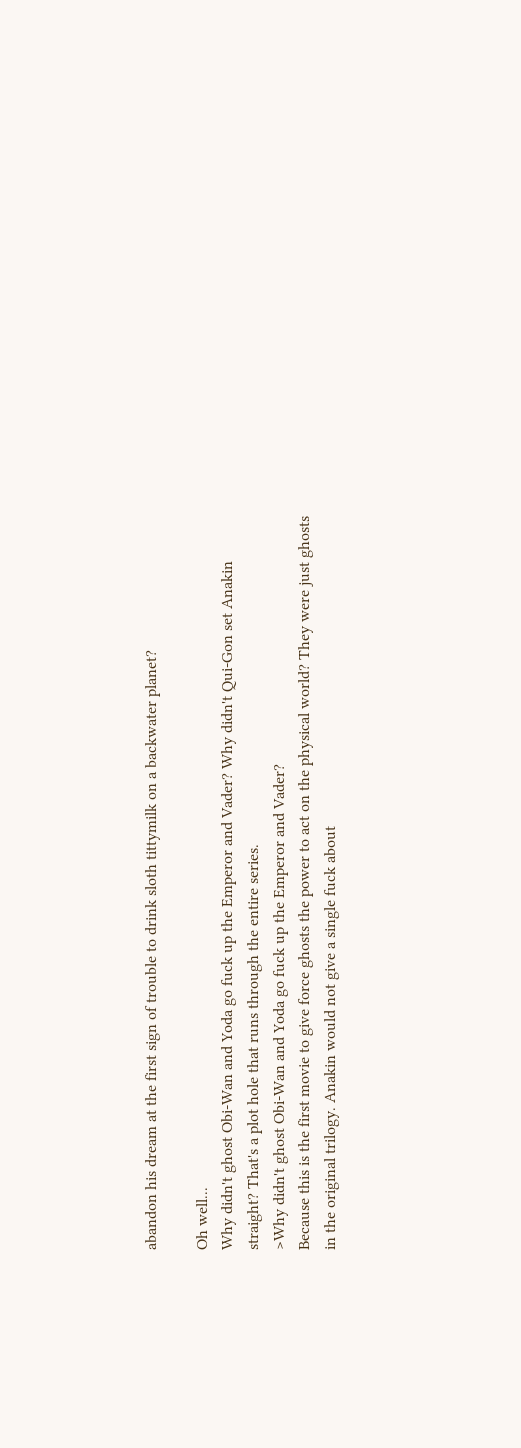abandon his dream at the first sign of trouble to drink sloth tittymilk on a backwater planet?

Oh well...
Why didn't ghost Obi-Wan and Yoda go fuck up the Emperor and Vader? Why didn't Qui-Gon set Anakin straight? That's a plot hole that runs through the entire series.
>Why didn't ghost Obi-Wan and Yoda go fuck up the Emperor and Vader?
Because this is the first movie to give force ghosts the power to act on the physical world? They were just ghosts in the original trilogy. Anakin would not give a single fuck about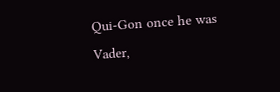Qui-Gon once he was Vader,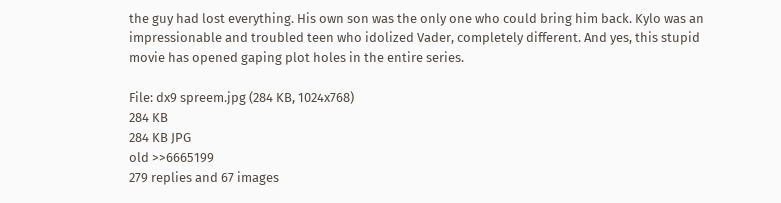the guy had lost everything. His own son was the only one who could bring him back. Kylo was an impressionable and troubled teen who idolized Vader, completely different. And yes, this stupid movie has opened gaping plot holes in the entire series.

File: dx9 spreem.jpg (284 KB, 1024x768)
284 KB
284 KB JPG
old >>6665199
279 replies and 67 images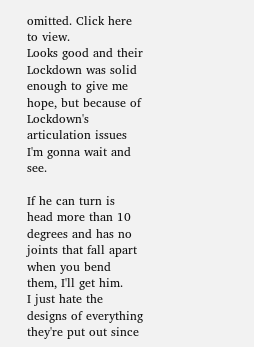omitted. Click here to view.
Looks good and their Lockdown was solid enough to give me hope, but because of Lockdown's articulation issues I'm gonna wait and see.

If he can turn is head more than 10 degrees and has no joints that fall apart when you bend them, I'll get him.
I just hate the designs of everything they're put out since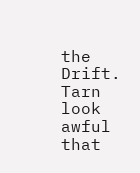the Drift. Tarn look awful that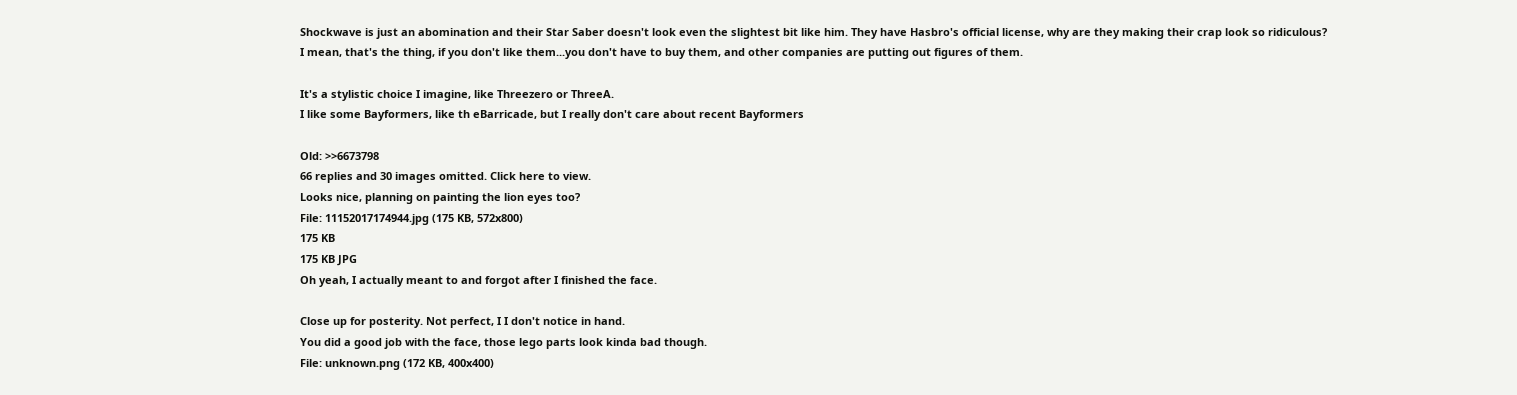Shockwave is just an abomination and their Star Saber doesn't look even the slightest bit like him. They have Hasbro's official license, why are they making their crap look so ridiculous?
I mean, that's the thing, if you don't like them...you don't have to buy them, and other companies are putting out figures of them.

It's a stylistic choice I imagine, like Threezero or ThreeA.
I like some Bayformers, like th eBarricade, but I really don't care about recent Bayformers

Old: >>6673798
66 replies and 30 images omitted. Click here to view.
Looks nice, planning on painting the lion eyes too?
File: 11152017174944.jpg (175 KB, 572x800)
175 KB
175 KB JPG
Oh yeah, I actually meant to and forgot after I finished the face.

Close up for posterity. Not perfect, I I don't notice in hand.
You did a good job with the face, those lego parts look kinda bad though.
File: unknown.png (172 KB, 400x400)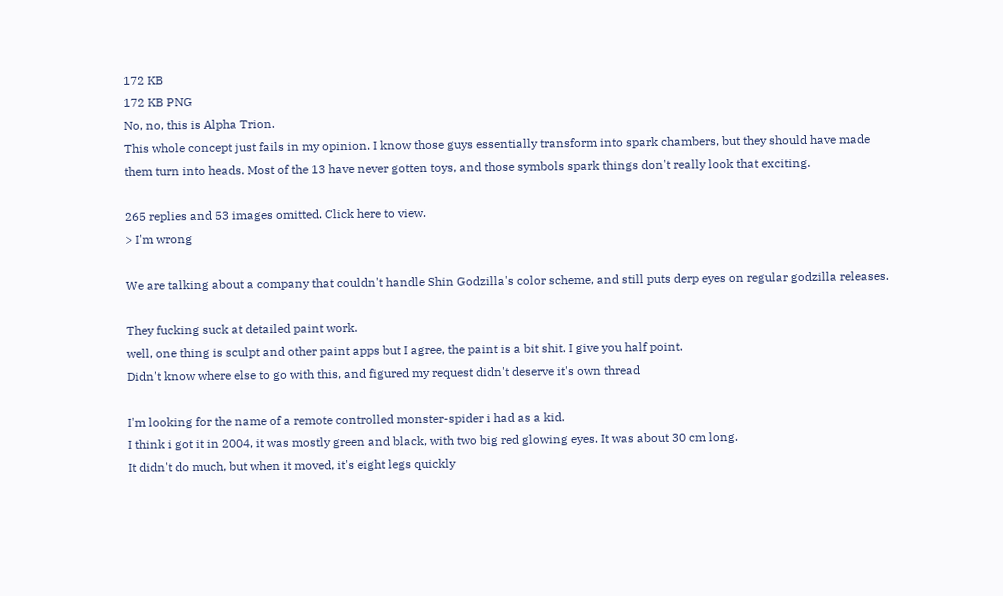172 KB
172 KB PNG
No, no, this is Alpha Trion.
This whole concept just fails in my opinion. I know those guys essentially transform into spark chambers, but they should have made them turn into heads. Most of the 13 have never gotten toys, and those symbols spark things don't really look that exciting.

265 replies and 53 images omitted. Click here to view.
> I'm wrong

We are talking about a company that couldn't handle Shin Godzilla's color scheme, and still puts derp eyes on regular godzilla releases.

They fucking suck at detailed paint work.
well, one thing is sculpt and other paint apps but I agree, the paint is a bit shit. I give you half point.
Didn't know where else to go with this, and figured my request didn't deserve it's own thread

I'm looking for the name of a remote controlled monster-spider i had as a kid.
I think i got it in 2004, it was mostly green and black, with two big red glowing eyes. It was about 30 cm long.
It didn't do much, but when it moved, it's eight legs quickly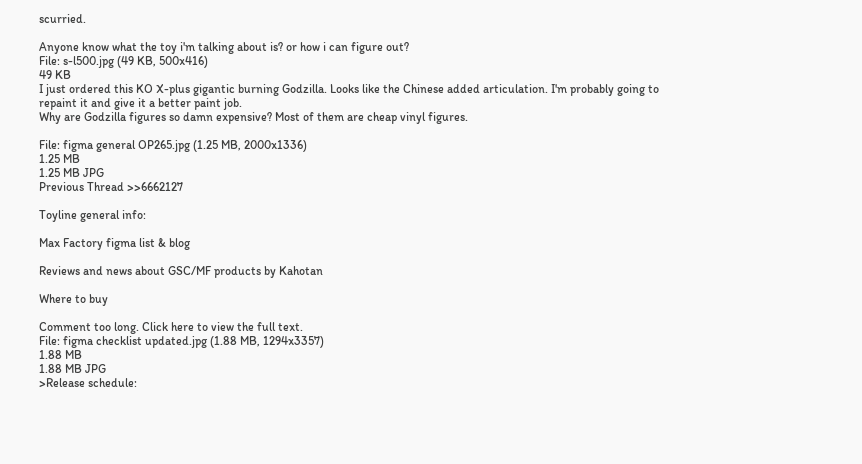scurried.

Anyone know what the toy i'm talking about is? or how i can figure out?
File: s-l500.jpg (49 KB, 500x416)
49 KB
I just ordered this KO X-plus gigantic burning Godzilla. Looks like the Chinese added articulation. I'm probably going to repaint it and give it a better paint job.
Why are Godzilla figures so damn expensive? Most of them are cheap vinyl figures.

File: figma general OP265.jpg (1.25 MB, 2000x1336)
1.25 MB
1.25 MB JPG
Previous Thread >>6662127

Toyline general info:

Max Factory figma list & blog

Reviews and news about GSC/MF products by Kahotan

Where to buy

Comment too long. Click here to view the full text.
File: figma checklist updated.jpg (1.88 MB, 1294x3357)
1.88 MB
1.88 MB JPG
>Release schedule: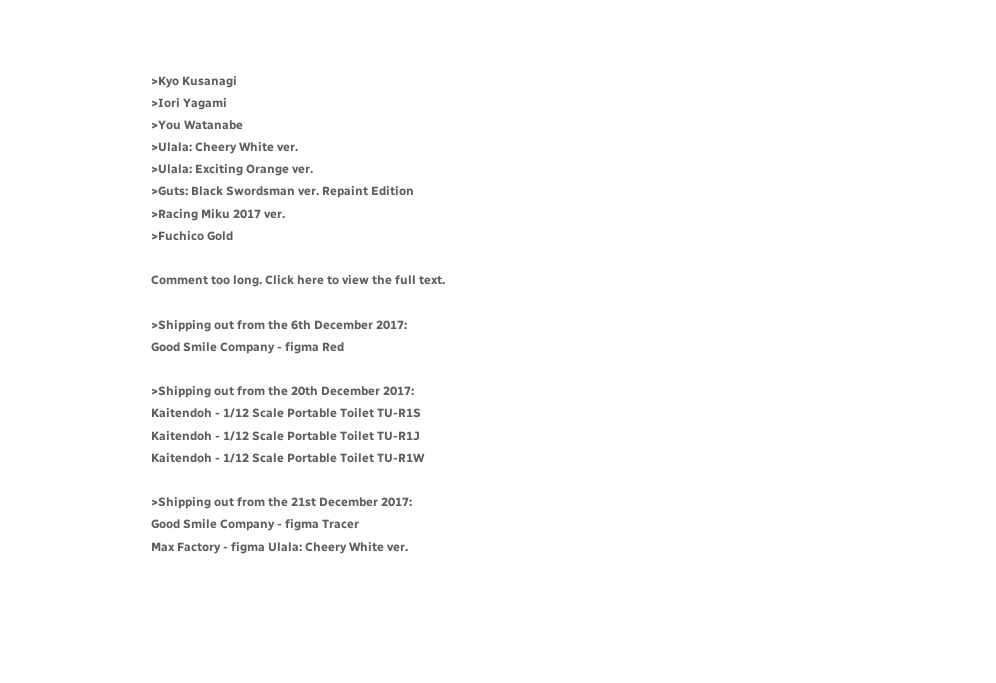>Kyo Kusanagi
>Iori Yagami
>You Watanabe
>Ulala: Cheery White ver.
>Ulala: Exciting Orange ver.
>Guts: Black Swordsman ver. Repaint Edition
>Racing Miku 2017 ver.
>Fuchico Gold

Comment too long. Click here to view the full text.

>Shipping out from the 6th December 2017:
Good Smile Company - figma Red

>Shipping out from the 20th December 2017:
Kaitendoh - 1/12 Scale Portable Toilet TU-R1S
Kaitendoh - 1/12 Scale Portable Toilet TU-R1J
Kaitendoh - 1/12 Scale Portable Toilet TU-R1W

>Shipping out from the 21st December 2017:
Good Smile Company - figma Tracer
Max Factory - figma Ulala: Cheery White ver.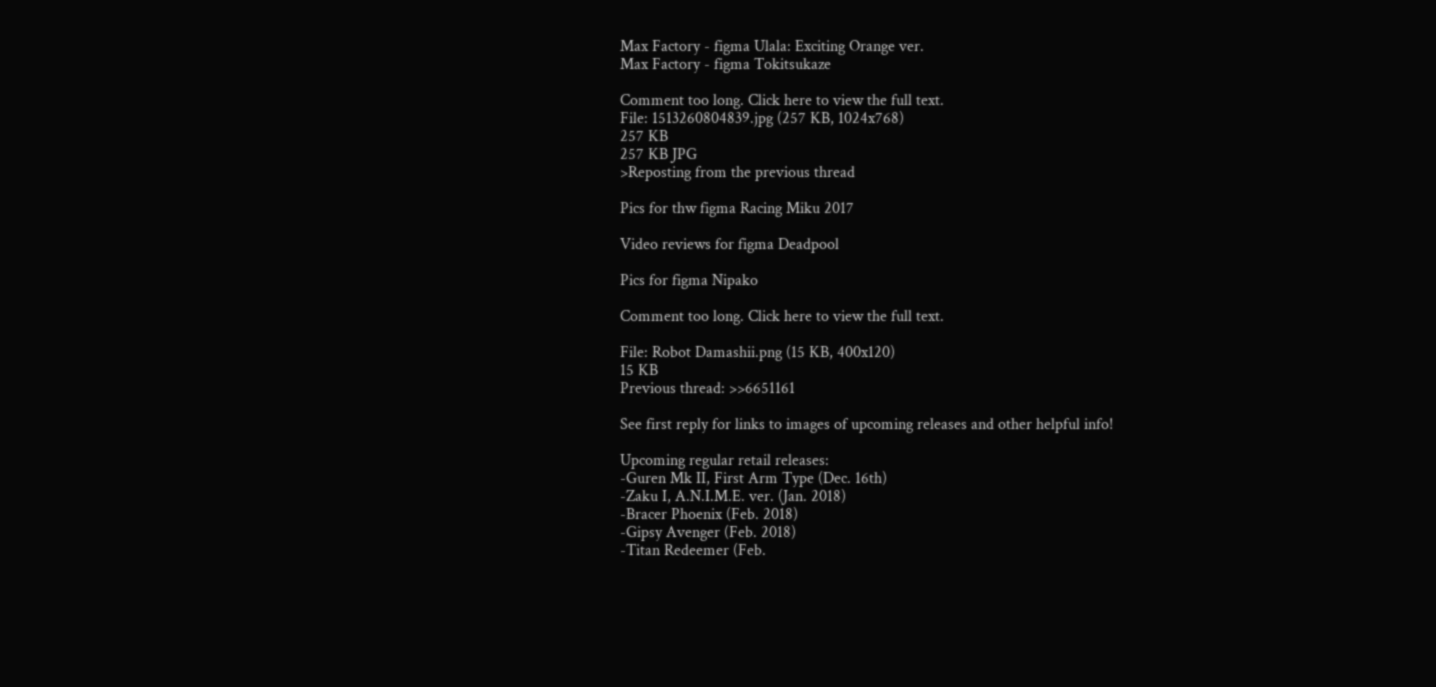Max Factory - figma Ulala: Exciting Orange ver.
Max Factory - figma Tokitsukaze

Comment too long. Click here to view the full text.
File: 1513260804839.jpg (257 KB, 1024x768)
257 KB
257 KB JPG
>Reposting from the previous thread

Pics for thw figma Racing Miku 2017

Video reviews for figma Deadpool

Pics for figma Nipako

Comment too long. Click here to view the full text.

File: Robot Damashii.png (15 KB, 400x120)
15 KB
Previous thread: >>6651161

See first reply for links to images of upcoming releases and other helpful info!

Upcoming regular retail releases:
-Guren Mk II, First Arm Type (Dec. 16th)
-Zaku I, A.N.I.M.E. ver. (Jan. 2018)
-Bracer Phoenix (Feb. 2018)
-Gipsy Avenger (Feb. 2018)
-Titan Redeemer (Feb.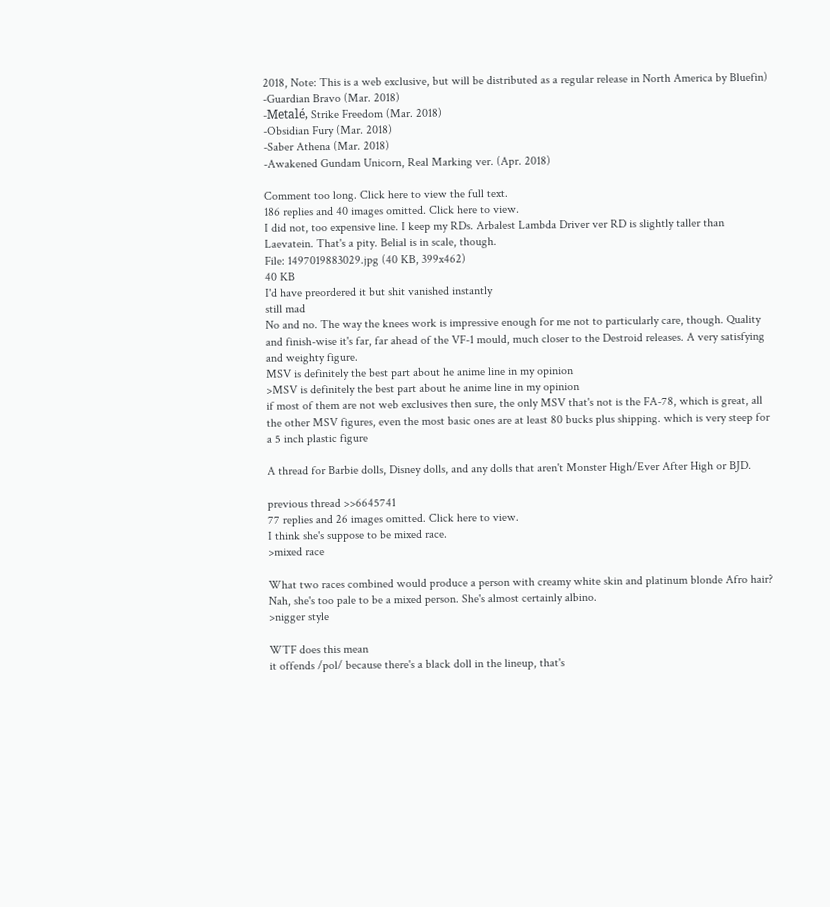2018, Note: This is a web exclusive, but will be distributed as a regular release in North America by Bluefin)
-Guardian Bravo (Mar. 2018)
-Metalé‚ Strike Freedom (Mar. 2018)
-Obsidian Fury (Mar. 2018)
-Saber Athena (Mar. 2018)
-Awakened Gundam Unicorn, Real Marking ver. (Apr. 2018)

Comment too long. Click here to view the full text.
186 replies and 40 images omitted. Click here to view.
I did not, too expensive line. I keep my RDs. Arbalest Lambda Driver ver RD is slightly taller than Laevatein. That's a pity. Belial is in scale, though.
File: 1497019883029.jpg (40 KB, 399x462)
40 KB
I'd have preordered it but shit vanished instantly
still mad
No and no. The way the knees work is impressive enough for me not to particularly care, though. Quality and finish-wise it's far, far ahead of the VF-1 mould, much closer to the Destroid releases. A very satisfying and weighty figure.
MSV is definitely the best part about he anime line in my opinion
>MSV is definitely the best part about he anime line in my opinion
if most of them are not web exclusives then sure, the only MSV that's not is the FA-78, which is great, all the other MSV figures, even the most basic ones are at least 80 bucks plus shipping. which is very steep for a 5 inch plastic figure

A thread for Barbie dolls, Disney dolls, and any dolls that aren't Monster High/Ever After High or BJD.

previous thread >>6645741
77 replies and 26 images omitted. Click here to view.
I think she's suppose to be mixed race.
>mixed race

What two races combined would produce a person with creamy white skin and platinum blonde Afro hair?
Nah, she's too pale to be a mixed person. She's almost certainly albino.
>nigger style

WTF does this mean
it offends /pol/ because there's a black doll in the lineup, that's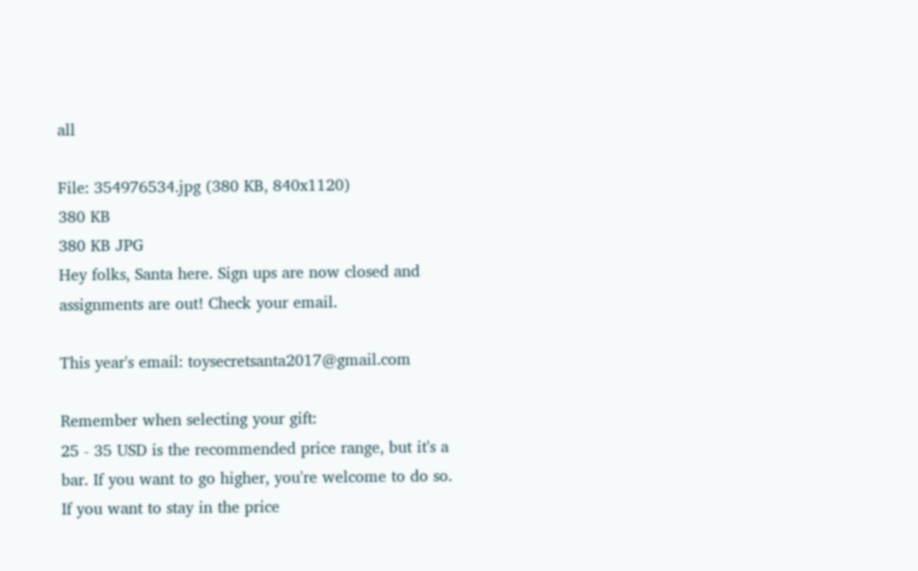all

File: 354976534.jpg (380 KB, 840x1120)
380 KB
380 KB JPG
Hey folks, Santa here. Sign ups are now closed and assignments are out! Check your email.

This year's email: toysecretsanta2017@gmail.com

Remember when selecting your gift:
25 - 35 USD is the recommended price range, but it's a bar. If you want to go higher, you're welcome to do so. If you want to stay in the price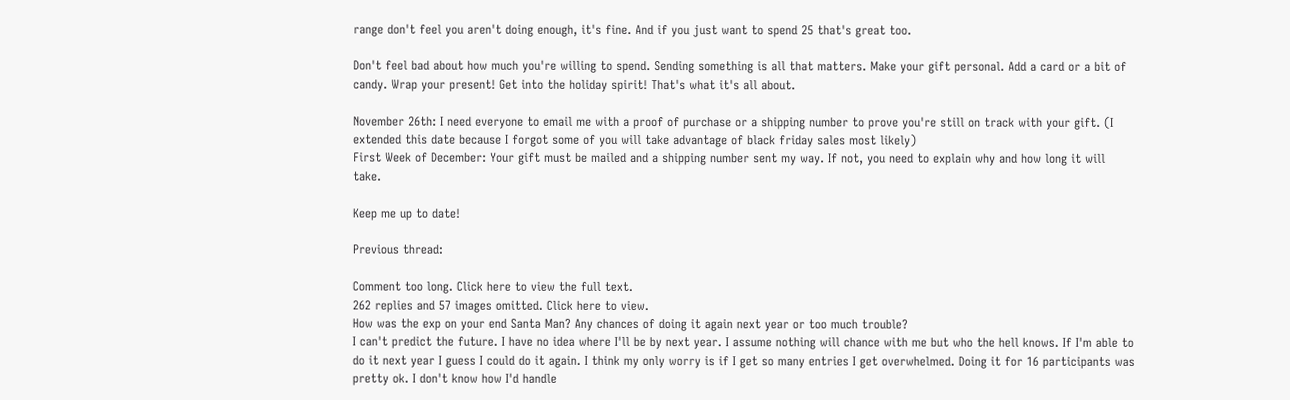range don't feel you aren't doing enough, it's fine. And if you just want to spend 25 that's great too.

Don't feel bad about how much you're willing to spend. Sending something is all that matters. Make your gift personal. Add a card or a bit of candy. Wrap your present! Get into the holiday spirit! That's what it's all about.

November 26th: I need everyone to email me with a proof of purchase or a shipping number to prove you're still on track with your gift. (I extended this date because I forgot some of you will take advantage of black friday sales most likely)
First Week of December: Your gift must be mailed and a shipping number sent my way. If not, you need to explain why and how long it will take.

Keep me up to date!

Previous thread:

Comment too long. Click here to view the full text.
262 replies and 57 images omitted. Click here to view.
How was the exp on your end Santa Man? Any chances of doing it again next year or too much trouble?
I can't predict the future. I have no idea where I'll be by next year. I assume nothing will chance with me but who the hell knows. If I'm able to do it next year I guess I could do it again. I think my only worry is if I get so many entries I get overwhelmed. Doing it for 16 participants was pretty ok. I don't know how I'd handle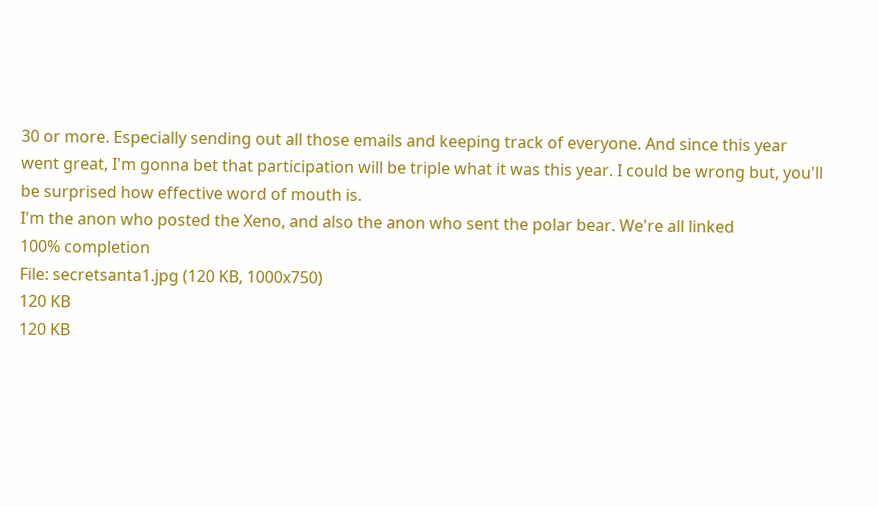30 or more. Especially sending out all those emails and keeping track of everyone. And since this year went great, I'm gonna bet that participation will be triple what it was this year. I could be wrong but, you'll be surprised how effective word of mouth is.
I'm the anon who posted the Xeno, and also the anon who sent the polar bear. We're all linked
100% completion
File: secretsanta1.jpg (120 KB, 1000x750)
120 KB
120 KB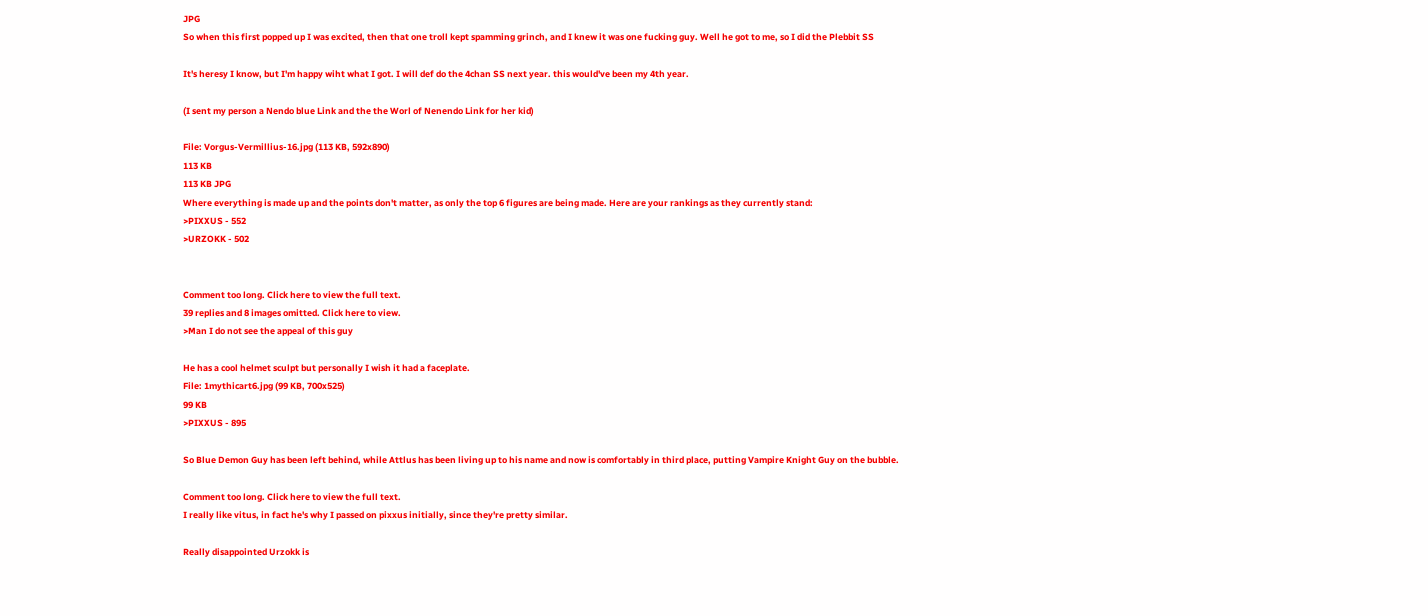JPG
So when this first popped up I was excited, then that one troll kept spamming grinch, and I knew it was one fucking guy. Well he got to me, so I did the Plebbit SS

It's heresy I know, but I'm happy wiht what I got. I will def do the 4chan SS next year. this would've been my 4th year.

(I sent my person a Nendo blue Link and the the Worl of Nenendo Link for her kid)

File: Vorgus-Vermillius-16.jpg (113 KB, 592x890)
113 KB
113 KB JPG
Where everything is made up and the points don't matter, as only the top 6 figures are being made. Here are your rankings as they currently stand:
>PIXXUS - 552
>URZOKK - 502


Comment too long. Click here to view the full text.
39 replies and 8 images omitted. Click here to view.
>Man I do not see the appeal of this guy

He has a cool helmet sculpt but personally I wish it had a faceplate.
File: 1mythicart6.jpg (99 KB, 700x525)
99 KB
>PIXXUS - 895

So Blue Demon Guy has been left behind, while Attlus has been living up to his name and now is comfortably in third place, putting Vampire Knight Guy on the bubble.

Comment too long. Click here to view the full text.
I really like vitus, in fact he's why I passed on pixxus initially, since they're pretty similar.

Really disappointed Urzokk is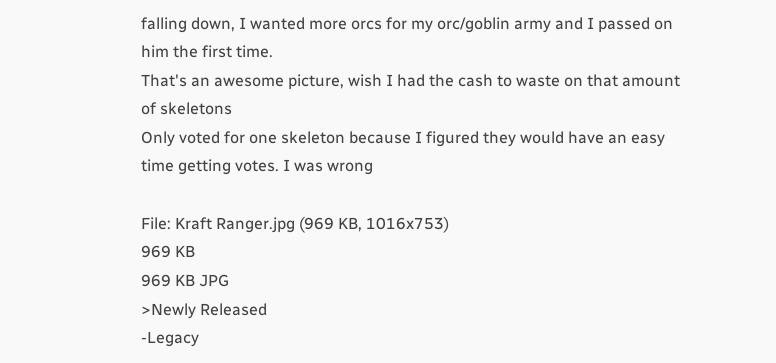falling down, I wanted more orcs for my orc/goblin army and I passed on him the first time.
That's an awesome picture, wish I had the cash to waste on that amount of skeletons
Only voted for one skeleton because I figured they would have an easy time getting votes. I was wrong

File: Kraft Ranger.jpg (969 KB, 1016x753)
969 KB
969 KB JPG
>Newly Released
-Legacy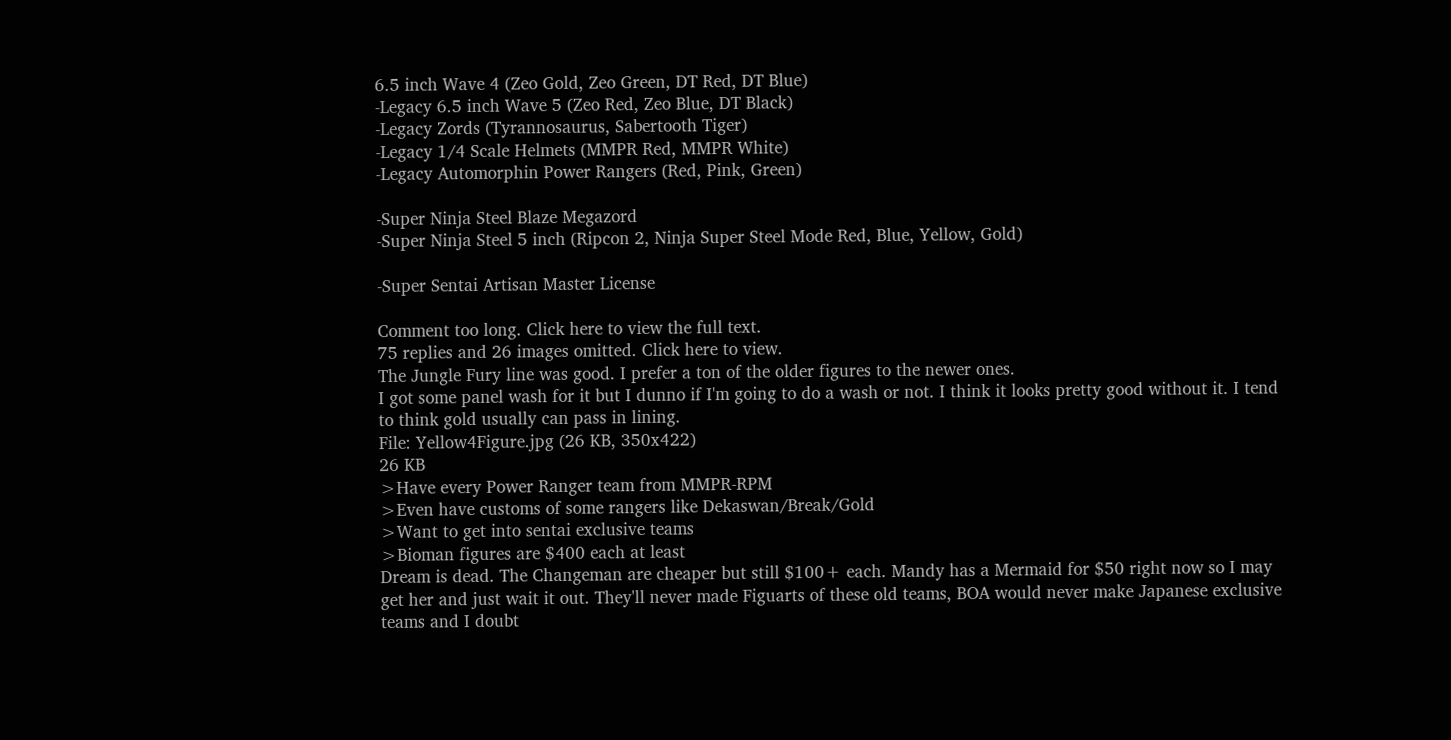6.5 inch Wave 4 (Zeo Gold, Zeo Green, DT Red, DT Blue)
-Legacy 6.5 inch Wave 5 (Zeo Red, Zeo Blue, DT Black)
-Legacy Zords (Tyrannosaurus, Sabertooth Tiger)
-Legacy 1/4 Scale Helmets (MMPR Red, MMPR White)
-Legacy Automorphin Power Rangers (Red, Pink, Green)

-Super Ninja Steel Blaze Megazord
-Super Ninja Steel 5 inch (Ripcon 2, Ninja Super Steel Mode Red, Blue, Yellow, Gold)

-Super Sentai Artisan Master License

Comment too long. Click here to view the full text.
75 replies and 26 images omitted. Click here to view.
The Jungle Fury line was good. I prefer a ton of the older figures to the newer ones.
I got some panel wash for it but I dunno if I'm going to do a wash or not. I think it looks pretty good without it. I tend to think gold usually can pass in lining.
File: Yellow4Figure.jpg (26 KB, 350x422)
26 KB
>Have every Power Ranger team from MMPR-RPM
>Even have customs of some rangers like Dekaswan/Break/Gold
>Want to get into sentai exclusive teams
>Bioman figures are $400 each at least
Dream is dead. The Changeman are cheaper but still $100+ each. Mandy has a Mermaid for $50 right now so I may get her and just wait it out. They'll never made Figuarts of these old teams, BOA would never make Japanese exclusive teams and I doubt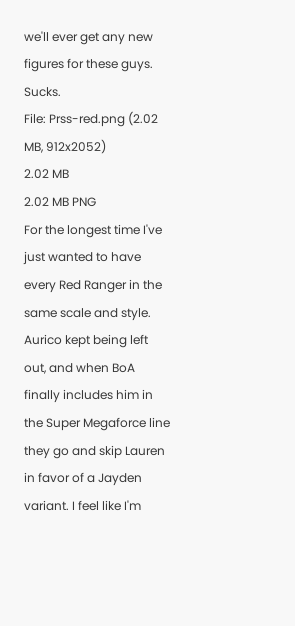we'll ever get any new figures for these guys. Sucks.
File: Prss-red.png (2.02 MB, 912x2052)
2.02 MB
2.02 MB PNG
For the longest time I've just wanted to have every Red Ranger in the same scale and style. Aurico kept being left out, and when BoA finally includes him in the Super Megaforce line they go and skip Lauren in favor of a Jayden variant. I feel like I'm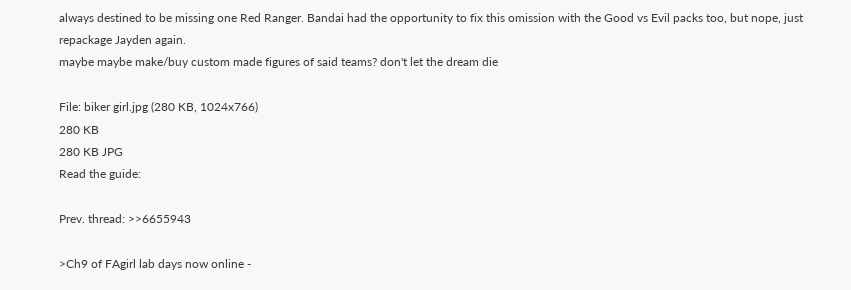always destined to be missing one Red Ranger. Bandai had the opportunity to fix this omission with the Good vs Evil packs too, but nope, just repackage Jayden again.
maybe maybe make/buy custom made figures of said teams? don't let the dream die

File: biker girl.jpg (280 KB, 1024x766)
280 KB
280 KB JPG
Read the guide:

Prev. thread: >>6655943

>Ch9 of FAgirl lab days now online -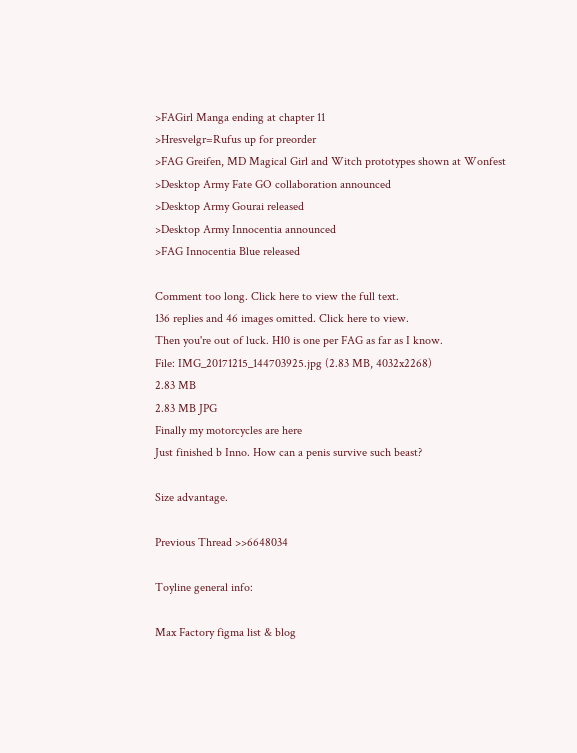>FAGirl Manga ending at chapter 11
>Hresvelgr=Rufus up for preorder
>FAG Greifen, MD Magical Girl and Witch prototypes shown at Wonfest
>Desktop Army Fate GO collaboration announced
>Desktop Army Gourai released
>Desktop Army Innocentia announced
>FAG Innocentia Blue released

Comment too long. Click here to view the full text.
136 replies and 46 images omitted. Click here to view.
Then you're out of luck. H10 is one per FAG as far as I know.
File: IMG_20171215_144703925.jpg (2.83 MB, 4032x2268)
2.83 MB
2.83 MB JPG
Finally my motorcycles are here
Just finished b Inno. How can a penis survive such beast?

Size advantage.

Previous Thread >>6648034

Toyline general info:

Max Factory figma list & blog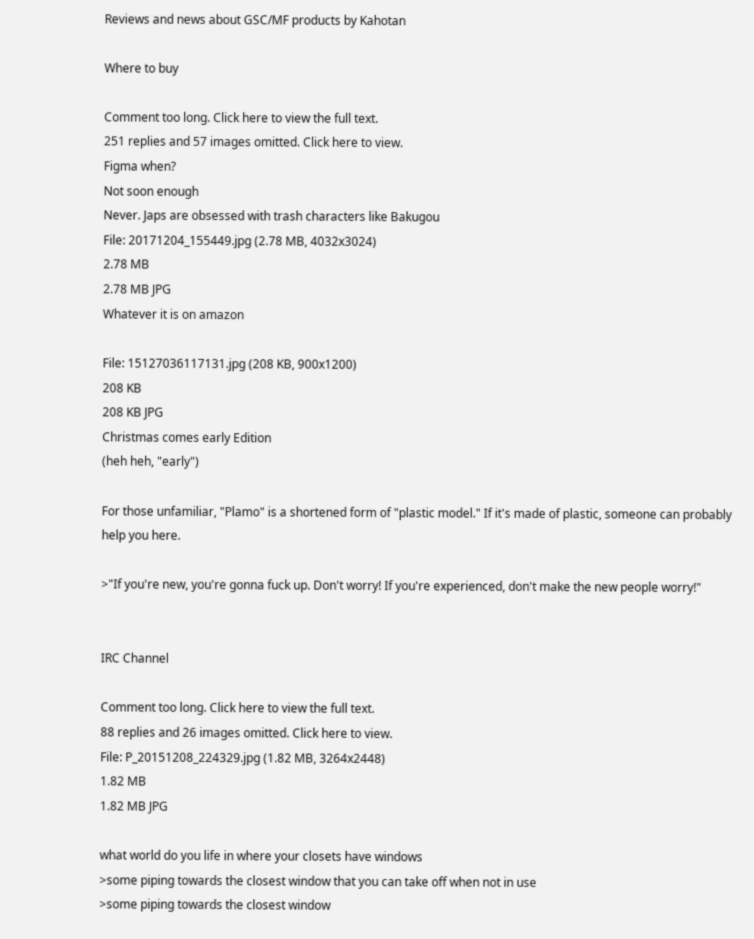Reviews and news about GSC/MF products by Kahotan

Where to buy

Comment too long. Click here to view the full text.
251 replies and 57 images omitted. Click here to view.
Figma when?
Not soon enough
Never. Japs are obsessed with trash characters like Bakugou
File: 20171204_155449.jpg (2.78 MB, 4032x3024)
2.78 MB
2.78 MB JPG
Whatever it is on amazon

File: 15127036117131.jpg (208 KB, 900x1200)
208 KB
208 KB JPG
Christmas comes early Edition
(heh heh, "early")

For those unfamiliar, "Plamo" is a shortened form of "plastic model." If it's made of plastic, someone can probably help you here.

>"If you're new, you're gonna fuck up. Don't worry! If you're experienced, don't make the new people worry!"


IRC Channel

Comment too long. Click here to view the full text.
88 replies and 26 images omitted. Click here to view.
File: P_20151208_224329.jpg (1.82 MB, 3264x2448)
1.82 MB
1.82 MB JPG

what world do you life in where your closets have windows
>some piping towards the closest window that you can take off when not in use
>some piping towards the closest window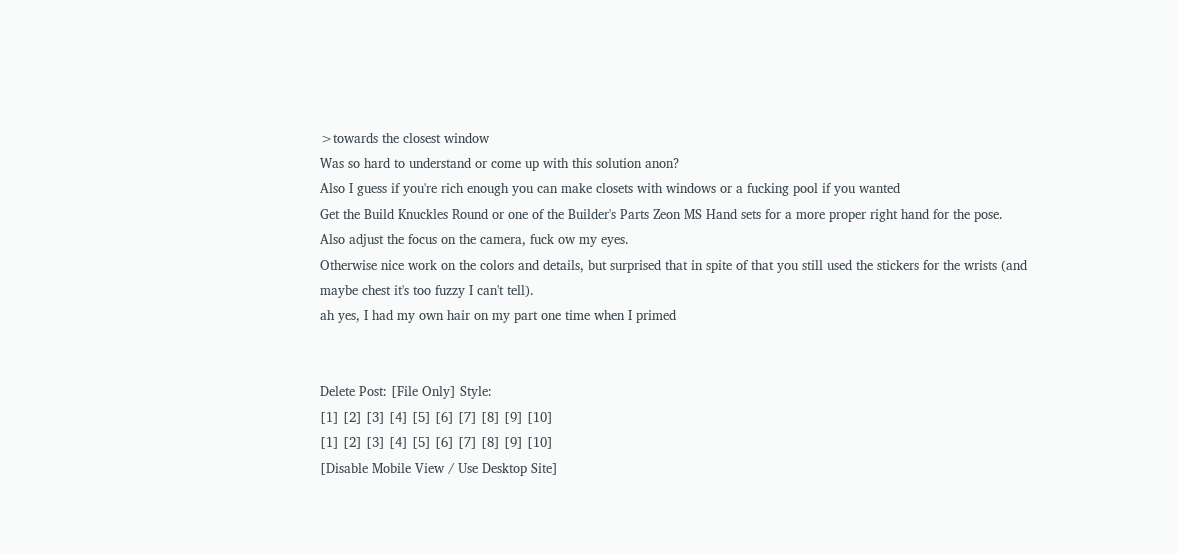>towards the closest window
Was so hard to understand or come up with this solution anon?
Also I guess if you're rich enough you can make closets with windows or a fucking pool if you wanted
Get the Build Knuckles Round or one of the Builder's Parts Zeon MS Hand sets for a more proper right hand for the pose.
Also adjust the focus on the camera, fuck ow my eyes.
Otherwise nice work on the colors and details, but surprised that in spite of that you still used the stickers for the wrists (and maybe chest it's too fuzzy I can't tell).
ah yes, I had my own hair on my part one time when I primed


Delete Post: [File Only] Style:
[1] [2] [3] [4] [5] [6] [7] [8] [9] [10]
[1] [2] [3] [4] [5] [6] [7] [8] [9] [10]
[Disable Mobile View / Use Desktop Site]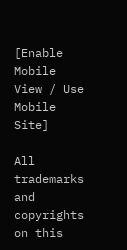[Enable Mobile View / Use Mobile Site]

All trademarks and copyrights on this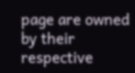page are owned by their respective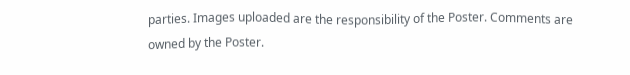parties. Images uploaded are the responsibility of the Poster. Comments are owned by the Poster.